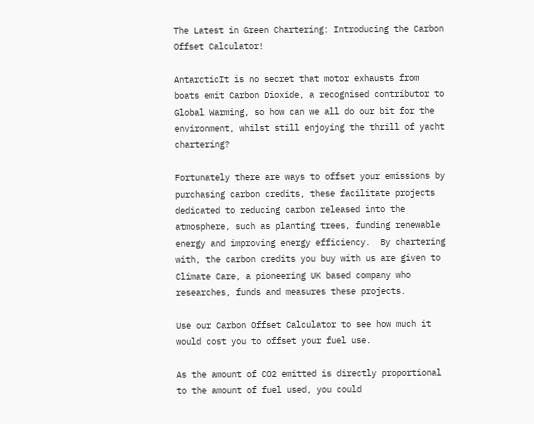The Latest in Green Chartering: Introducing the Carbon Offset Calculator!

AntarcticIt is no secret that motor exhausts from boats emit Carbon Dioxide, a recognised contributor to Global Warming, so how can we all do our bit for the environment, whilst still enjoying the thrill of yacht chartering?

Fortunately there are ways to offset your emissions by purchasing carbon credits, these facilitate projects dedicated to reducing carbon released into the atmosphere, such as planting trees, funding renewable energy and improving energy efficiency.  By chartering with, the carbon credits you buy with us are given to Climate Care, a pioneering UK based company who researches, funds and measures these projects.

Use our Carbon Offset Calculator to see how much it would cost you to offset your fuel use.

As the amount of CO2 emitted is directly proportional to the amount of fuel used, you could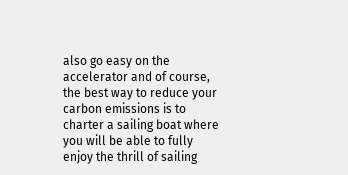also go easy on the accelerator and of course, the best way to reduce your carbon emissions is to charter a sailing boat where you will be able to fully enjoy the thrill of sailing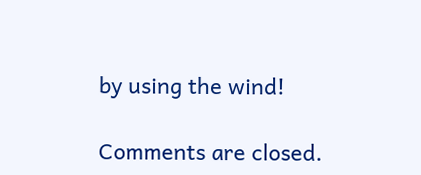by using the wind!

Comments are closed.